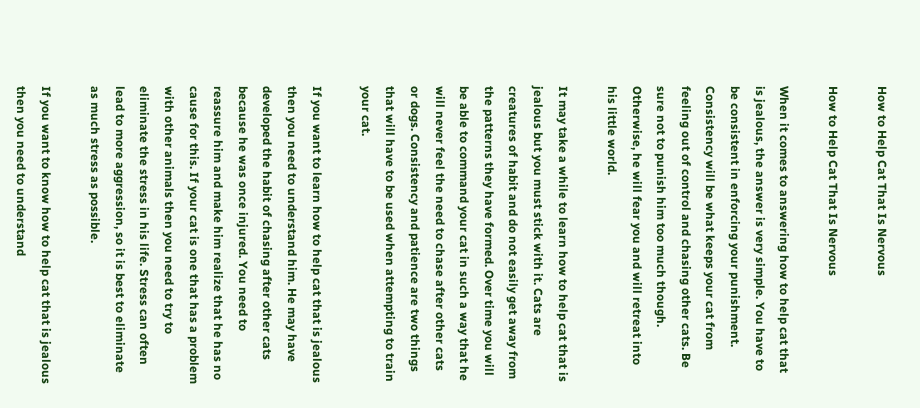How to Help Cat That Is Nervous

How to Help Cat That Is Nervous

When it comes to answering how to help cat that is jealous, the answer is very simple. You have to be consistent in enforcing your punishment. Consistency will be what keeps your cat from feeling out of control and chasing other cats. Be sure not to punish him too much though. Otherwise, he will fear you and will retreat into his little world.

It may take a while to learn how to help cat that is jealous but you must stick with it. Cats are creatures of habit and do not easily get away from the patterns they have formed. Over time you will be able to command your cat in such a way that he will never feel the need to chase after other cats or dogs. Consistency and patience are two things that will have to be used when attempting to train your cat.

If you want to learn how to help cat that is jealous then you need to understand him. He may have developed the habit of chasing after other cats because he was once injured. You need to reassure him and make him realize that he has no cause for this. If your cat is one that has a problem with other animals then you need to try to eliminate the stress in his life. Stress can often lead to more aggression, so it is best to eliminate as much stress as possible.

If you want to know how to help cat that is jealous then you need to understand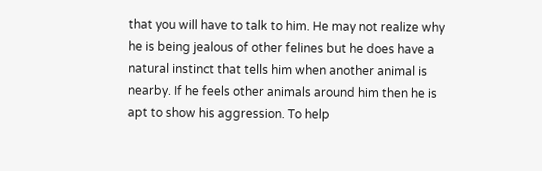that you will have to talk to him. He may not realize why he is being jealous of other felines but he does have a natural instinct that tells him when another animal is nearby. If he feels other animals around him then he is apt to show his aggression. To help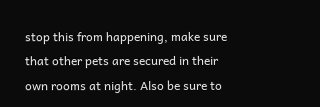stop this from happening, make sure that other pets are secured in their own rooms at night. Also be sure to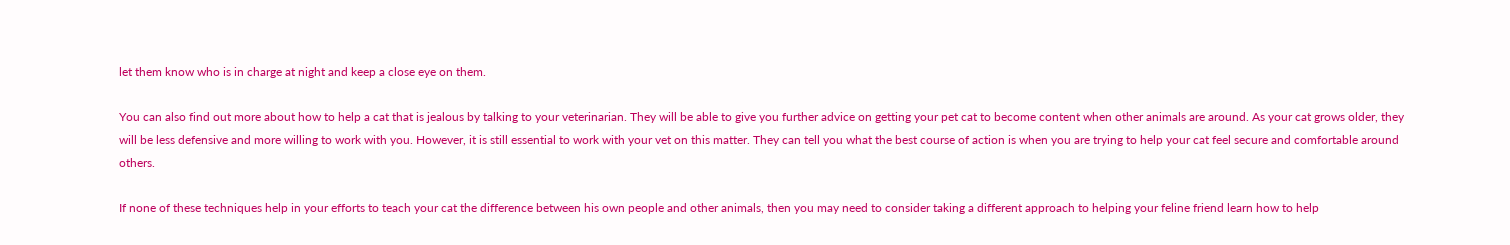let them know who is in charge at night and keep a close eye on them.

You can also find out more about how to help a cat that is jealous by talking to your veterinarian. They will be able to give you further advice on getting your pet cat to become content when other animals are around. As your cat grows older, they will be less defensive and more willing to work with you. However, it is still essential to work with your vet on this matter. They can tell you what the best course of action is when you are trying to help your cat feel secure and comfortable around others.

If none of these techniques help in your efforts to teach your cat the difference between his own people and other animals, then you may need to consider taking a different approach to helping your feline friend learn how to help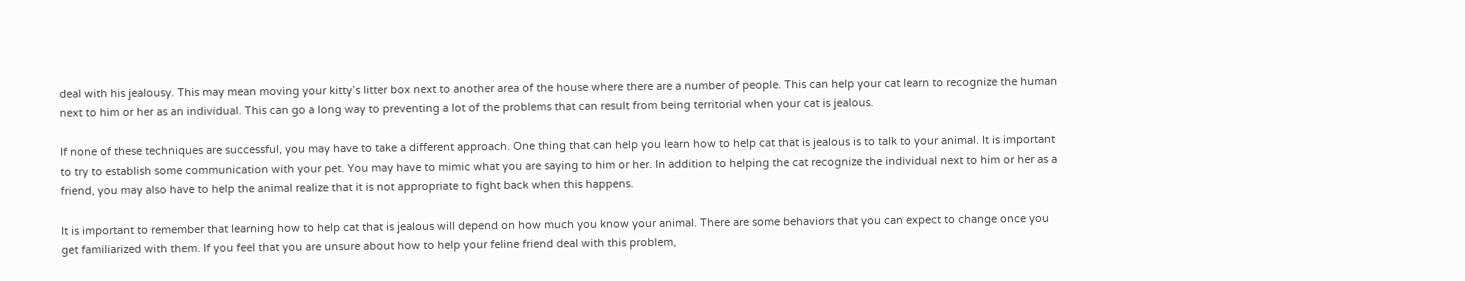deal with his jealousy. This may mean moving your kitty’s litter box next to another area of the house where there are a number of people. This can help your cat learn to recognize the human next to him or her as an individual. This can go a long way to preventing a lot of the problems that can result from being territorial when your cat is jealous.

If none of these techniques are successful, you may have to take a different approach. One thing that can help you learn how to help cat that is jealous is to talk to your animal. It is important to try to establish some communication with your pet. You may have to mimic what you are saying to him or her. In addition to helping the cat recognize the individual next to him or her as a friend, you may also have to help the animal realize that it is not appropriate to fight back when this happens.

It is important to remember that learning how to help cat that is jealous will depend on how much you know your animal. There are some behaviors that you can expect to change once you get familiarized with them. If you feel that you are unsure about how to help your feline friend deal with this problem,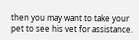then you may want to take your pet to see his vet for assistance.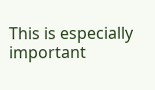This is especially important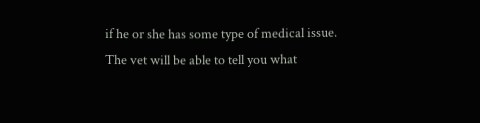if he or she has some type of medical issue. The vet will be able to tell you what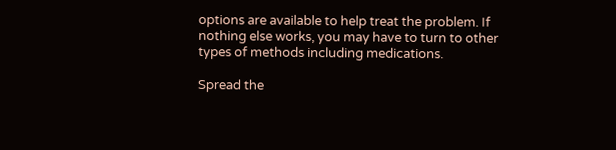options are available to help treat the problem. If nothing else works, you may have to turn to other types of methods including medications.

Spread the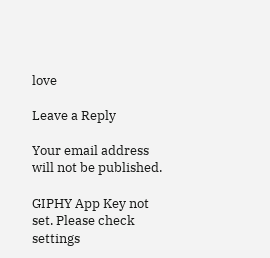love

Leave a Reply

Your email address will not be published.

GIPHY App Key not set. Please check settings